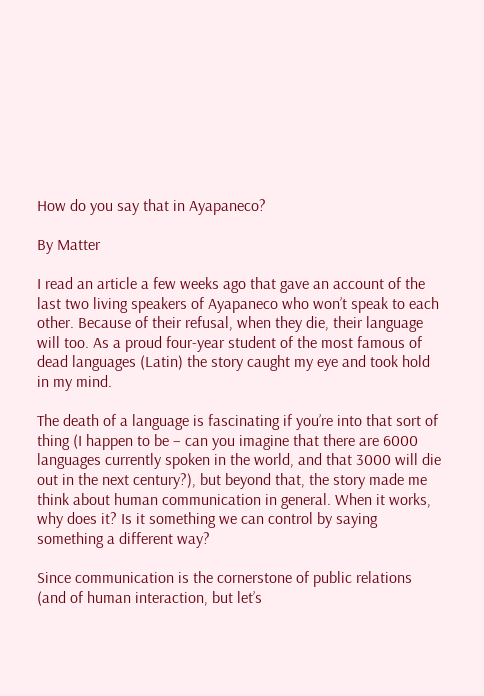How do you say that in Ayapaneco?

By Matter

I read an article a few weeks ago that gave an account of the last two living speakers of Ayapaneco who won’t speak to each other. Because of their refusal, when they die, their language will too. As a proud four-year student of the most famous of dead languages (Latin) the story caught my eye and took hold in my mind.

The death of a language is fascinating if you’re into that sort of thing (I happen to be – can you imagine that there are 6000 languages currently spoken in the world, and that 3000 will die out in the next century?), but beyond that, the story made me think about human communication in general. When it works, why does it? Is it something we can control by saying something a different way?

Since communication is the cornerstone of public relations (and of human interaction, but let’s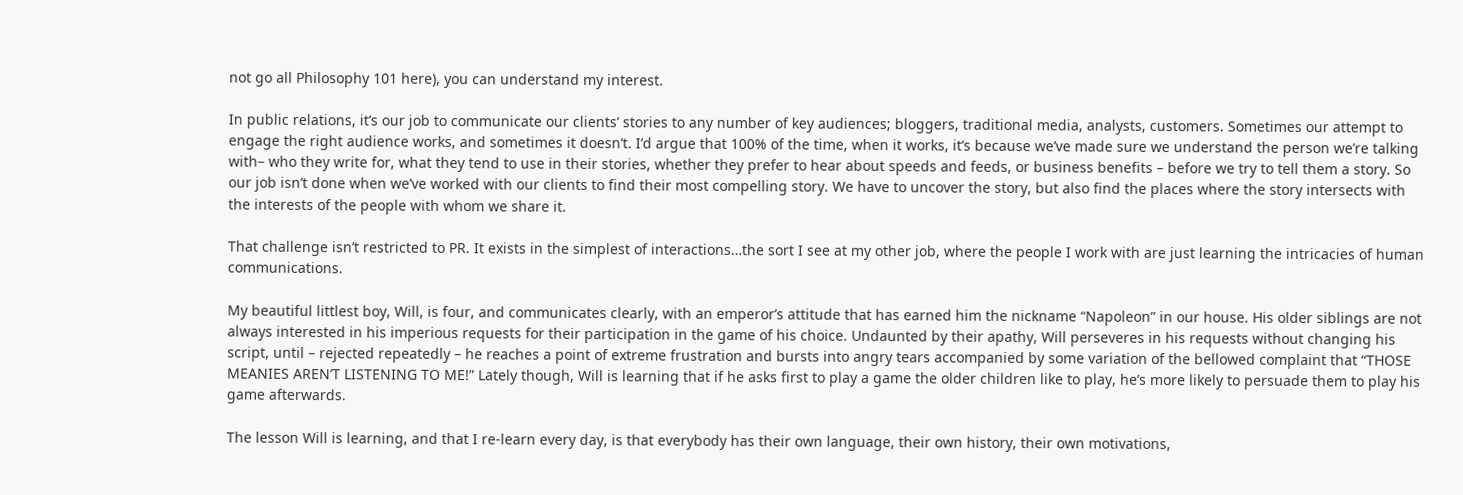not go all Philosophy 101 here), you can understand my interest.

In public relations, it’s our job to communicate our clients’ stories to any number of key audiences; bloggers, traditional media, analysts, customers. Sometimes our attempt to engage the right audience works, and sometimes it doesn’t. I’d argue that 100% of the time, when it works, it’s because we’ve made sure we understand the person we’re talking with– who they write for, what they tend to use in their stories, whether they prefer to hear about speeds and feeds, or business benefits – before we try to tell them a story. So our job isn’t done when we’ve worked with our clients to find their most compelling story. We have to uncover the story, but also find the places where the story intersects with the interests of the people with whom we share it.

That challenge isn’t restricted to PR. It exists in the simplest of interactions…the sort I see at my other job, where the people I work with are just learning the intricacies of human communications.

My beautiful littlest boy, Will, is four, and communicates clearly, with an emperor’s attitude that has earned him the nickname “Napoleon” in our house. His older siblings are not always interested in his imperious requests for their participation in the game of his choice. Undaunted by their apathy, Will perseveres in his requests without changing his script, until – rejected repeatedly – he reaches a point of extreme frustration and bursts into angry tears accompanied by some variation of the bellowed complaint that “THOSE MEANIES AREN’T LISTENING TO ME!” Lately though, Will is learning that if he asks first to play a game the older children like to play, he’s more likely to persuade them to play his game afterwards.

The lesson Will is learning, and that I re-learn every day, is that everybody has their own language, their own history, their own motivations,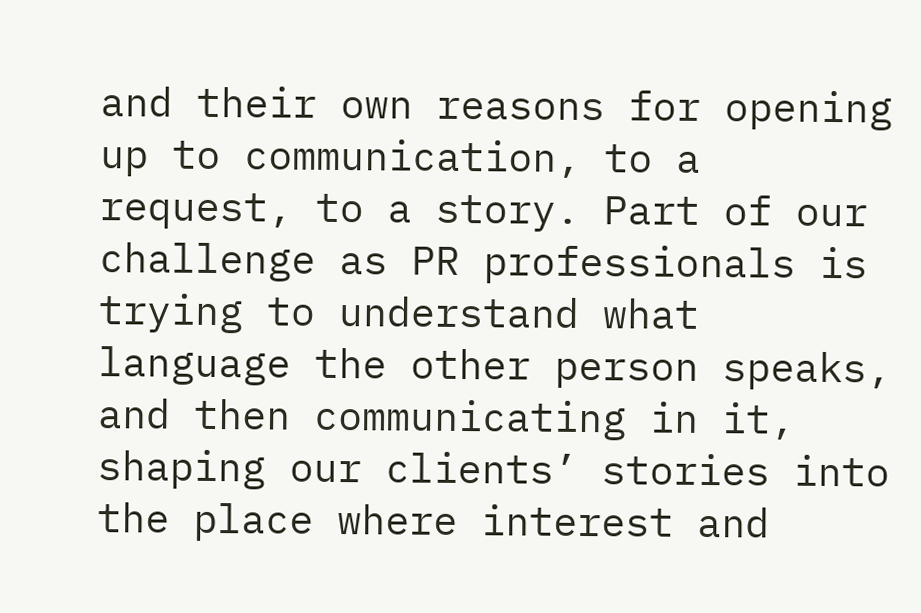and their own reasons for opening up to communication, to a request, to a story. Part of our challenge as PR professionals is trying to understand what language the other person speaks, and then communicating in it, shaping our clients’ stories into the place where interest and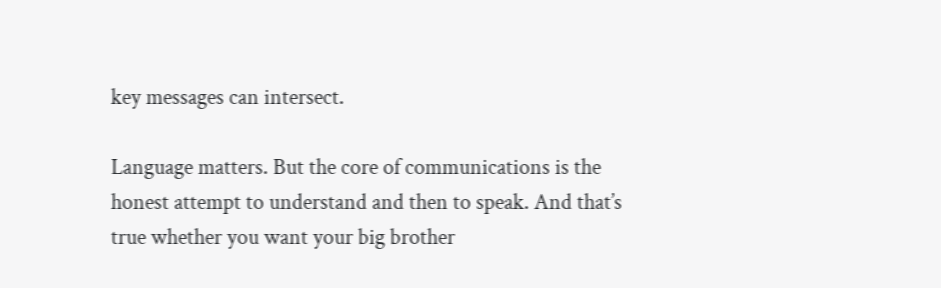key messages can intersect.

Language matters. But the core of communications is the honest attempt to understand and then to speak. And that’s true whether you want your big brother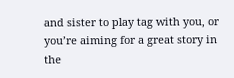and sister to play tag with you, or you’re aiming for a great story in the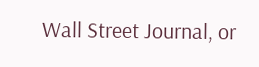Wall Street Journal, or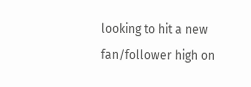looking to hit a new fan/follower high on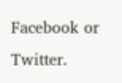Facebook or Twitter.